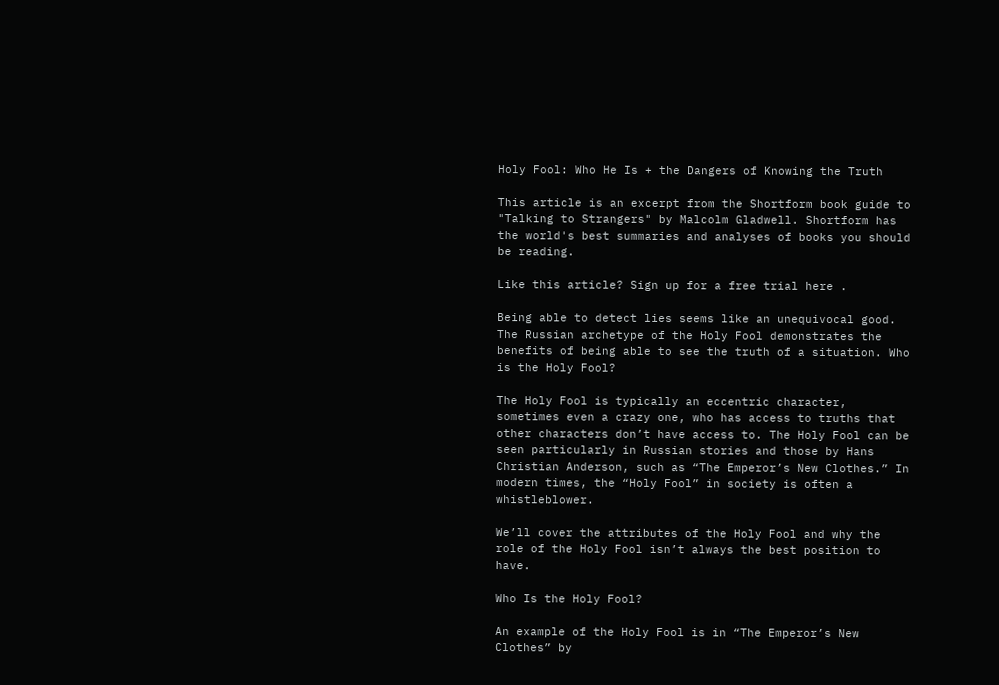Holy Fool: Who He Is + the Dangers of Knowing the Truth

This article is an excerpt from the Shortform book guide to "Talking to Strangers" by Malcolm Gladwell. Shortform has the world's best summaries and analyses of books you should be reading.

Like this article? Sign up for a free trial here .

Being able to detect lies seems like an unequivocal good. The Russian archetype of the Holy Fool demonstrates the benefits of being able to see the truth of a situation. Who is the Holy Fool?

The Holy Fool is typically an eccentric character, sometimes even a crazy one, who has access to truths that other characters don’t have access to. The Holy Fool can be seen particularly in Russian stories and those by Hans Christian Anderson, such as “The Emperor’s New Clothes.” In modern times, the “Holy Fool” in society is often a whistleblower.

We’ll cover the attributes of the Holy Fool and why the role of the Holy Fool isn’t always the best position to have.

Who Is the Holy Fool?

An example of the Holy Fool is in “The Emperor’s New Clothes” by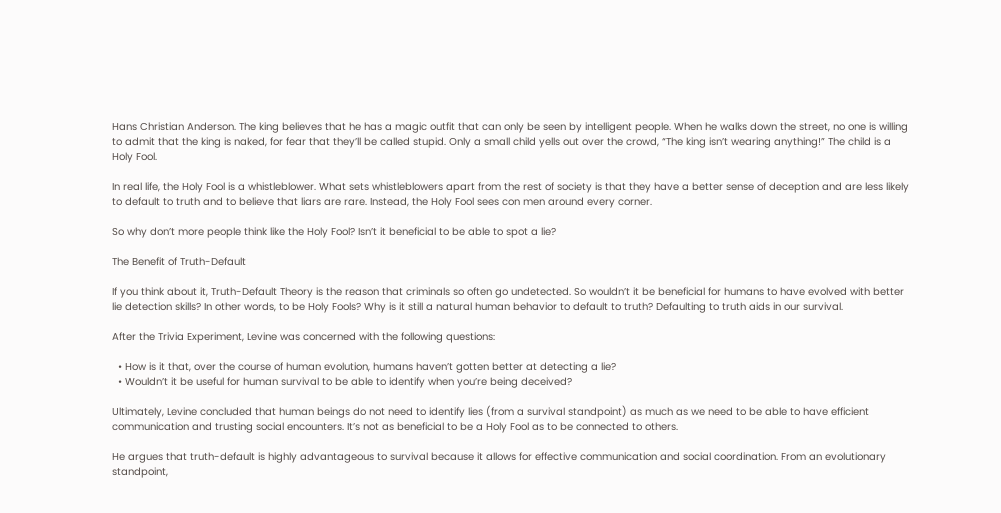Hans Christian Anderson. The king believes that he has a magic outfit that can only be seen by intelligent people. When he walks down the street, no one is willing to admit that the king is naked, for fear that they’ll be called stupid. Only a small child yells out over the crowd, “The king isn’t wearing anything!” The child is a Holy Fool.

In real life, the Holy Fool is a whistleblower. What sets whistleblowers apart from the rest of society is that they have a better sense of deception and are less likely to default to truth and to believe that liars are rare. Instead, the Holy Fool sees con men around every corner.

So why don’t more people think like the Holy Fool? Isn’t it beneficial to be able to spot a lie?

The Benefit of Truth-Default

If you think about it, Truth-Default Theory is the reason that criminals so often go undetected. So wouldn’t it be beneficial for humans to have evolved with better lie detection skills? In other words, to be Holy Fools? Why is it still a natural human behavior to default to truth? Defaulting to truth aids in our survival.

After the Trivia Experiment, Levine was concerned with the following questions:

  • How is it that, over the course of human evolution, humans haven’t gotten better at detecting a lie?
  • Wouldn’t it be useful for human survival to be able to identify when you’re being deceived?

Ultimately, Levine concluded that human beings do not need to identify lies (from a survival standpoint) as much as we need to be able to have efficient communication and trusting social encounters. It’s not as beneficial to be a Holy Fool as to be connected to others.

He argues that truth-default is highly advantageous to survival because it allows for effective communication and social coordination. From an evolutionary standpoint,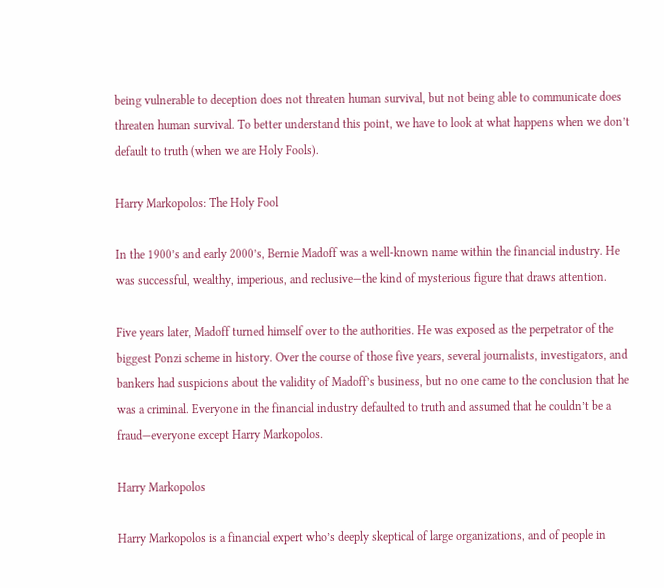being vulnerable to deception does not threaten human survival, but not being able to communicate does threaten human survival. To better understand this point, we have to look at what happens when we don’t default to truth (when we are Holy Fools).

Harry Markopolos: The Holy Fool

In the 1900’s and early 2000’s, Bernie Madoff was a well-known name within the financial industry. He was successful, wealthy, imperious, and reclusive—the kind of mysterious figure that draws attention.

Five years later, Madoff turned himself over to the authorities. He was exposed as the perpetrator of the biggest Ponzi scheme in history. Over the course of those five years, several journalists, investigators, and bankers had suspicions about the validity of Madoff’s business, but no one came to the conclusion that he was a criminal. Everyone in the financial industry defaulted to truth and assumed that he couldn’t be a fraud—everyone except Harry Markopolos.

Harry Markopolos

Harry Markopolos is a financial expert who’s deeply skeptical of large organizations, and of people in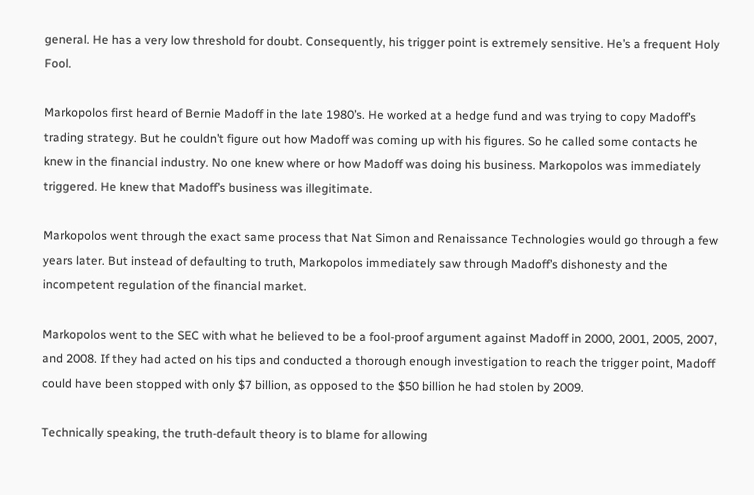general. He has a very low threshold for doubt. Consequently, his trigger point is extremely sensitive. He’s a frequent Holy Fool.

Markopolos first heard of Bernie Madoff in the late 1980’s. He worked at a hedge fund and was trying to copy Madoff’s trading strategy. But he couldn’t figure out how Madoff was coming up with his figures. So he called some contacts he knew in the financial industry. No one knew where or how Madoff was doing his business. Markopolos was immediately triggered. He knew that Madoff’s business was illegitimate.

Markopolos went through the exact same process that Nat Simon and Renaissance Technologies would go through a few years later. But instead of defaulting to truth, Markopolos immediately saw through Madoff’s dishonesty and the incompetent regulation of the financial market.

Markopolos went to the SEC with what he believed to be a fool-proof argument against Madoff in 2000, 2001, 2005, 2007, and 2008. If they had acted on his tips and conducted a thorough enough investigation to reach the trigger point, Madoff could have been stopped with only $7 billion, as opposed to the $50 billion he had stolen by 2009.

Technically speaking, the truth-default theory is to blame for allowing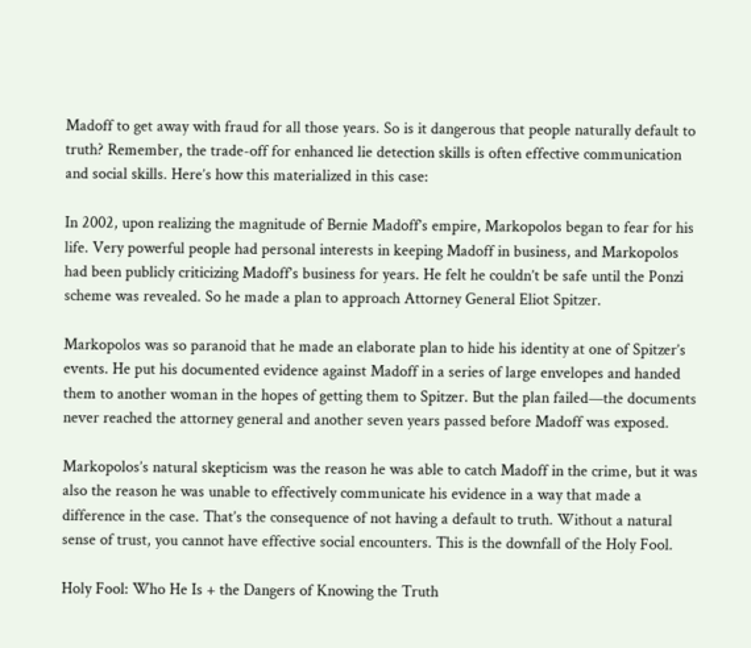Madoff to get away with fraud for all those years. So is it dangerous that people naturally default to truth? Remember, the trade-off for enhanced lie detection skills is often effective communication and social skills. Here’s how this materialized in this case:

In 2002, upon realizing the magnitude of Bernie Madoff’s empire, Markopolos began to fear for his life. Very powerful people had personal interests in keeping Madoff in business, and Markopolos had been publicly criticizing Madoff’s business for years. He felt he couldn’t be safe until the Ponzi scheme was revealed. So he made a plan to approach Attorney General Eliot Spitzer.

Markopolos was so paranoid that he made an elaborate plan to hide his identity at one of Spitzer’s events. He put his documented evidence against Madoff in a series of large envelopes and handed them to another woman in the hopes of getting them to Spitzer. But the plan failed—the documents never reached the attorney general and another seven years passed before Madoff was exposed.

Markopolos’s natural skepticism was the reason he was able to catch Madoff in the crime, but it was also the reason he was unable to effectively communicate his evidence in a way that made a difference in the case. That’s the consequence of not having a default to truth. Without a natural sense of trust, you cannot have effective social encounters. This is the downfall of the Holy Fool.

Holy Fool: Who He Is + the Dangers of Knowing the Truth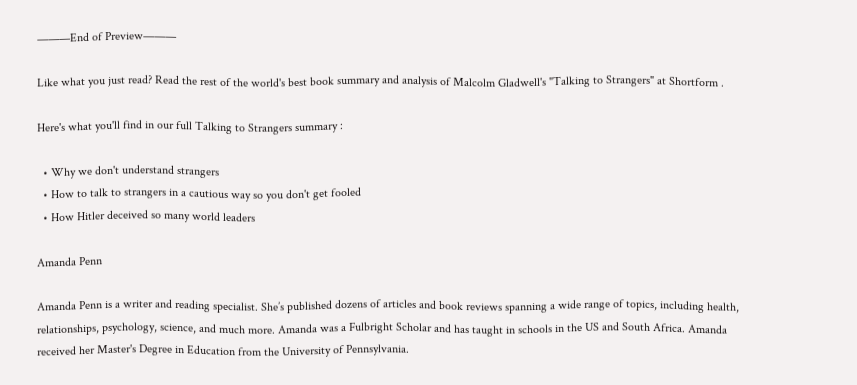———End of Preview———

Like what you just read? Read the rest of the world's best book summary and analysis of Malcolm Gladwell's "Talking to Strangers" at Shortform .

Here's what you'll find in our full Talking to Strangers summary :

  • Why we don't understand strangers
  • How to talk to strangers in a cautious way so you don't get fooled
  • How Hitler deceived so many world leaders

Amanda Penn

Amanda Penn is a writer and reading specialist. She’s published dozens of articles and book reviews spanning a wide range of topics, including health, relationships, psychology, science, and much more. Amanda was a Fulbright Scholar and has taught in schools in the US and South Africa. Amanda received her Master's Degree in Education from the University of Pennsylvania.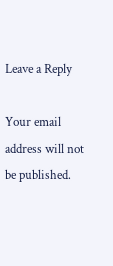Leave a Reply

Your email address will not be published.